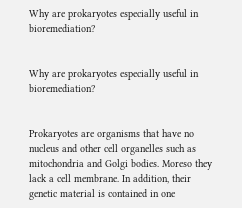Why are prokaryotes especially useful in bioremediation?


Why are prokaryotes especially useful in bioremediation?


Prokaryotes are organisms that have no nucleus and other cell organelles such as mitochondria and Golgi bodies. Moreso they lack a cell membrane. In addition, their genetic material is contained in one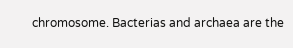chromosome. Bacterias and archaea are the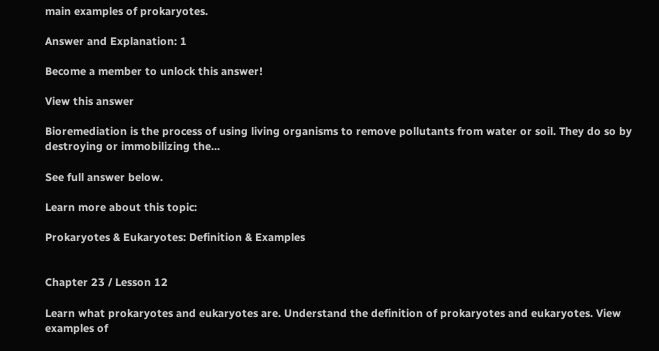main examples of prokaryotes.

Answer and Explanation: 1

Become a member to unlock this answer!

View this answer

Bioremediation is the process of using living organisms to remove pollutants from water or soil. They do so by destroying or immobilizing the...

See full answer below.

Learn more about this topic:

Prokaryotes & Eukaryotes: Definition & Examples


Chapter 23 / Lesson 12

Learn what prokaryotes and eukaryotes are. Understand the definition of prokaryotes and eukaryotes. View examples of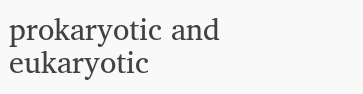prokaryotic and eukaryotic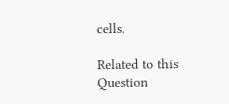cells.

Related to this Question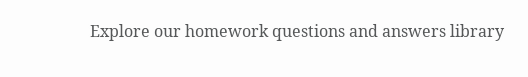Explore our homework questions and answers library